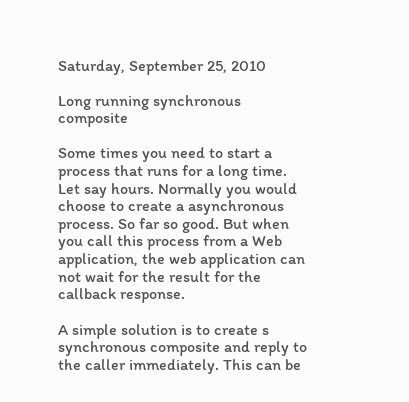Saturday, September 25, 2010

Long running synchronous composite

Some times you need to start a process that runs for a long time. Let say hours. Normally you would choose to create a asynchronous process. So far so good. But when you call this process from a Web application, the web application can not wait for the result for the callback response.

A simple solution is to create s synchronous composite and reply to the caller immediately. This can be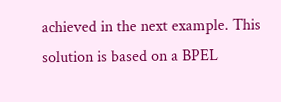achieved in the next example. This solution is based on a BPEL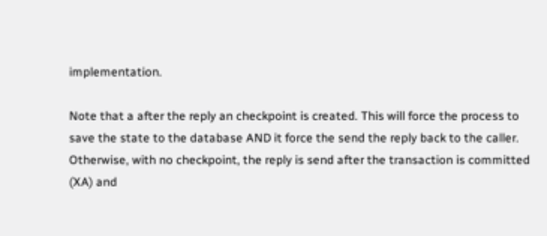implementation.

Note that a after the reply an checkpoint is created. This will force the process to save the state to the database AND it force the send the reply back to the caller. Otherwise, with no checkpoint, the reply is send after the transaction is committed (XA) and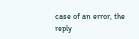case of an error, the reply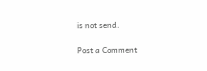is not send.

Post a Comment